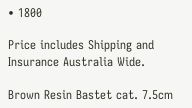• 1800

Price includes Shipping and Insurance Australia Wide.

Brown Resin Bastet cat. 7.5cm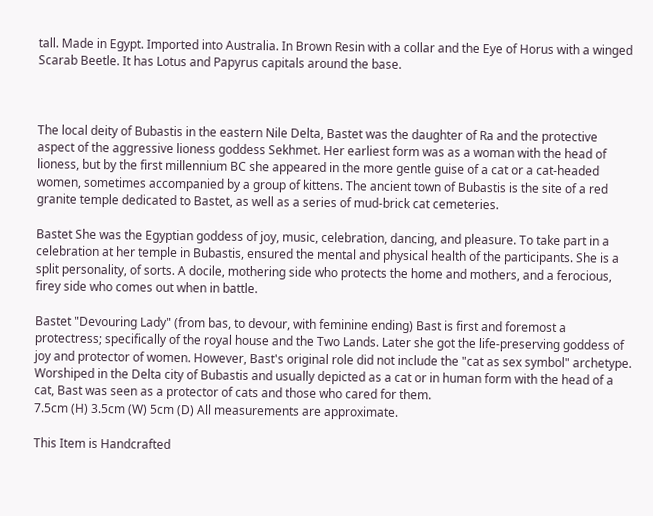tall. Made in Egypt. Imported into Australia. In Brown Resin with a collar and the Eye of Horus with a winged Scarab Beetle. It has Lotus and Papyrus capitals around the base.



The local deity of Bubastis in the eastern Nile Delta, Bastet was the daughter of Ra and the protective aspect of the aggressive lioness goddess Sekhmet. Her earliest form was as a woman with the head of lioness, but by the first millennium BC she appeared in the more gentle guise of a cat or a cat-headed women, sometimes accompanied by a group of kittens. The ancient town of Bubastis is the site of a red granite temple dedicated to Bastet, as well as a series of mud-brick cat cemeteries.

Bastet She was the Egyptian goddess of joy, music, celebration, dancing, and pleasure. To take part in a celebration at her temple in Bubastis, ensured the mental and physical health of the participants. She is a split personality, of sorts. A docile, mothering side who protects the home and mothers, and a ferocious, firey side who comes out when in battle.

Bastet "Devouring Lady" (from bas, to devour, with feminine ending) Bast is first and foremost a protectress; specifically of the royal house and the Two Lands. Later she got the life-preserving goddess of joy and protector of women. However, Bast's original role did not include the "cat as sex symbol" archetype. Worshiped in the Delta city of Bubastis and usually depicted as a cat or in human form with the head of a cat, Bast was seen as a protector of cats and those who cared for them.
7.5cm (H) 3.5cm (W) 5cm (D) All measurements are approximate.

This Item is Handcrafted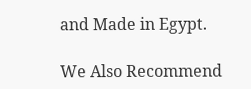and Made in Egypt.

We Also Recommend